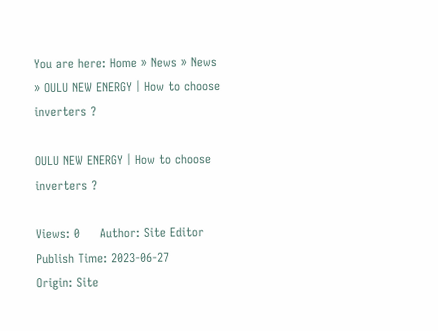You are here: Home » News » News » OULU NEW ENERGY丨How to choose inverters ?

OULU NEW ENERGY丨How to choose inverters ?

Views: 0     Author: Site Editor     Publish Time: 2023-06-27      Origin: Site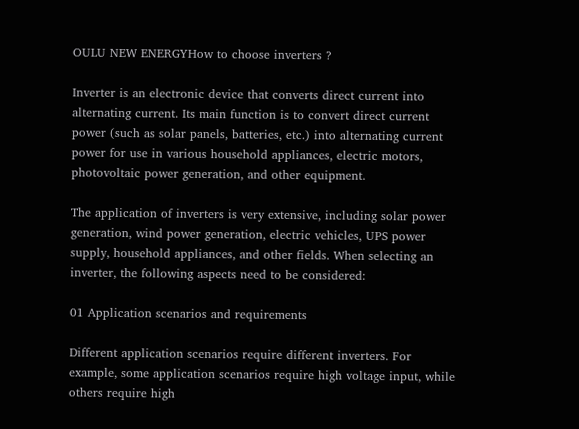OULU NEW ENERGYHow to choose inverters ?

Inverter is an electronic device that converts direct current into alternating current. Its main function is to convert direct current power (such as solar panels, batteries, etc.) into alternating current power for use in various household appliances, electric motors, photovoltaic power generation, and other equipment.

The application of inverters is very extensive, including solar power generation, wind power generation, electric vehicles, UPS power supply, household appliances, and other fields. When selecting an inverter, the following aspects need to be considered:

01 Application scenarios and requirements

Different application scenarios require different inverters. For example, some application scenarios require high voltage input, while others require high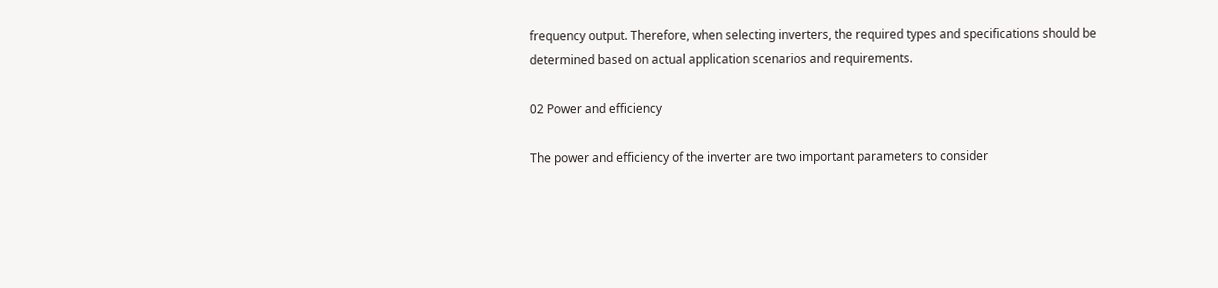frequency output. Therefore, when selecting inverters, the required types and specifications should be determined based on actual application scenarios and requirements.

02 Power and efficiency

The power and efficiency of the inverter are two important parameters to consider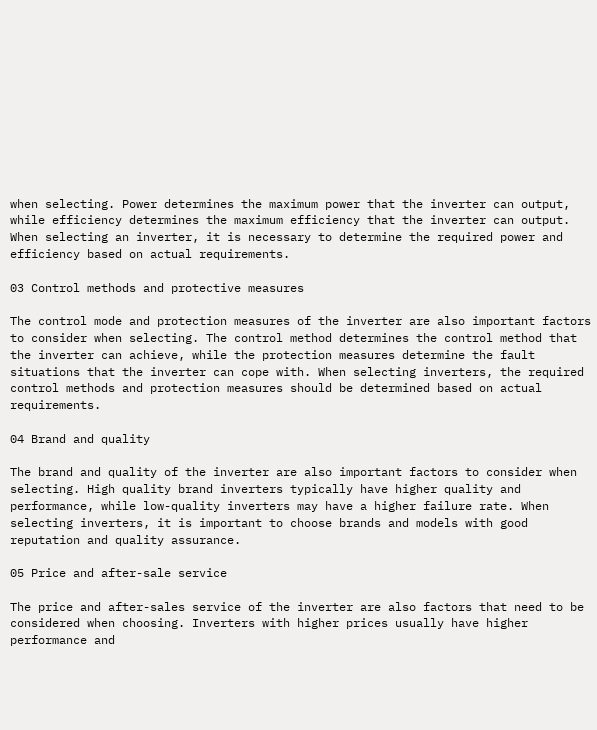when selecting. Power determines the maximum power that the inverter can output, while efficiency determines the maximum efficiency that the inverter can output. When selecting an inverter, it is necessary to determine the required power and efficiency based on actual requirements.

03 Control methods and protective measures

The control mode and protection measures of the inverter are also important factors to consider when selecting. The control method determines the control method that the inverter can achieve, while the protection measures determine the fault situations that the inverter can cope with. When selecting inverters, the required control methods and protection measures should be determined based on actual requirements.

04 Brand and quality

The brand and quality of the inverter are also important factors to consider when selecting. High quality brand inverters typically have higher quality and performance, while low-quality inverters may have a higher failure rate. When selecting inverters, it is important to choose brands and models with good reputation and quality assurance.

05 Price and after-sale service

The price and after-sales service of the inverter are also factors that need to be considered when choosing. Inverters with higher prices usually have higher performance and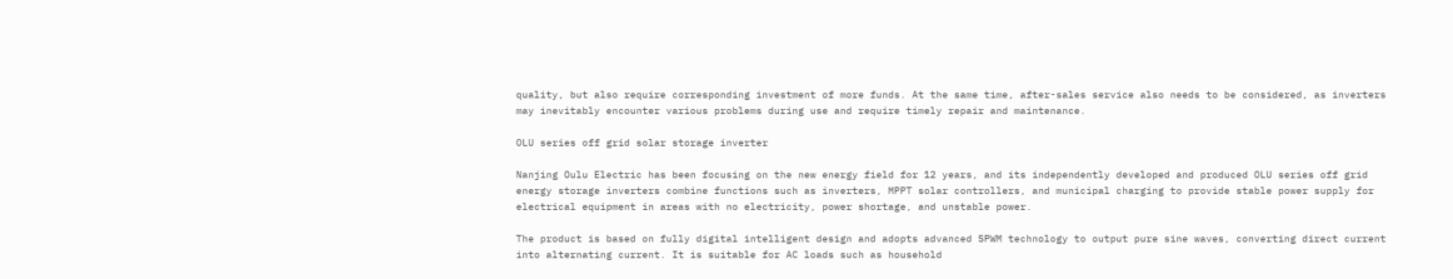quality, but also require corresponding investment of more funds. At the same time, after-sales service also needs to be considered, as inverters may inevitably encounter various problems during use and require timely repair and maintenance.

OLU series off grid solar storage inverter

Nanjing Oulu Electric has been focusing on the new energy field for 12 years, and its independently developed and produced OLU series off grid energy storage inverters combine functions such as inverters, MPPT solar controllers, and municipal charging to provide stable power supply for electrical equipment in areas with no electricity, power shortage, and unstable power.

The product is based on fully digital intelligent design and adopts advanced SPWM technology to output pure sine waves, converting direct current into alternating current. It is suitable for AC loads such as household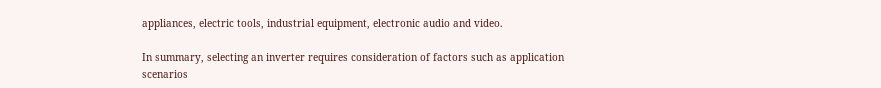appliances, electric tools, industrial equipment, electronic audio and video.

In summary, selecting an inverter requires consideration of factors such as application scenarios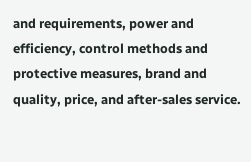and requirements, power and efficiency, control methods and protective measures, brand and quality, price, and after-sales service.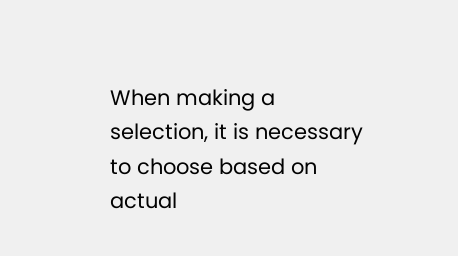When making a selection, it is necessary to choose based on actual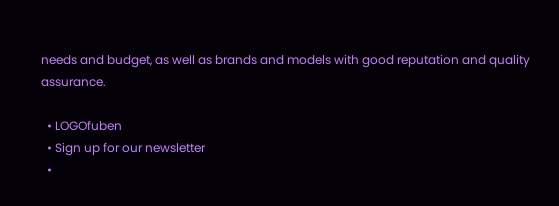needs and budget, as well as brands and models with good reputation and quality assurance.

  • LOGOfuben
  • Sign up for our newsletter
  •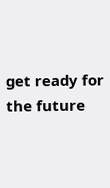get ready for the future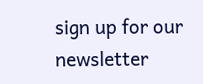sign up for our newsletter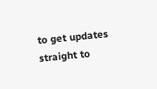to get updates straight to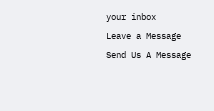your inbox
Leave a Message
Send Us A Message